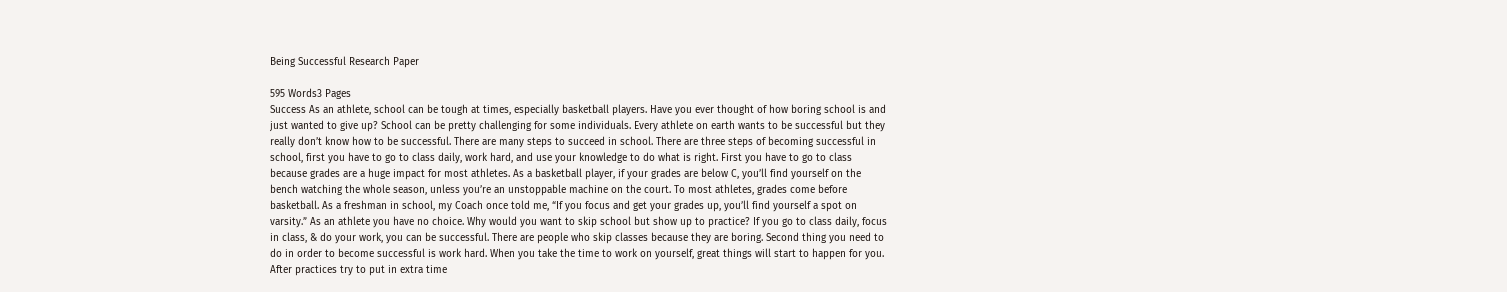Being Successful Research Paper

595 Words3 Pages
Success As an athlete, school can be tough at times, especially basketball players. Have you ever thought of how boring school is and just wanted to give up? School can be pretty challenging for some individuals. Every athlete on earth wants to be successful but they really don’t know how to be successful. There are many steps to succeed in school. There are three steps of becoming successful in school, first you have to go to class daily, work hard, and use your knowledge to do what is right. First you have to go to class because grades are a huge impact for most athletes. As a basketball player, if your grades are below C, you’ll find yourself on the bench watching the whole season, unless you’re an unstoppable machine on the court. To most athletes, grades come before basketball. As a freshman in school, my Coach once told me, “If you focus and get your grades up, you’ll find yourself a spot on varsity.” As an athlete you have no choice. Why would you want to skip school but show up to practice? If you go to class daily, focus in class, & do your work, you can be successful. There are people who skip classes because they are boring. Second thing you need to do in order to become successful is work hard. When you take the time to work on yourself, great things will start to happen for you. After practices try to put in extra time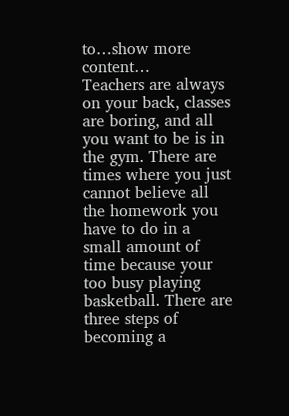to…show more content…
Teachers are always on your back, classes are boring, and all you want to be is in the gym. There are times where you just cannot believe all the homework you have to do in a small amount of time because your too busy playing basketball. There are three steps of becoming a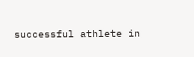successful athlete in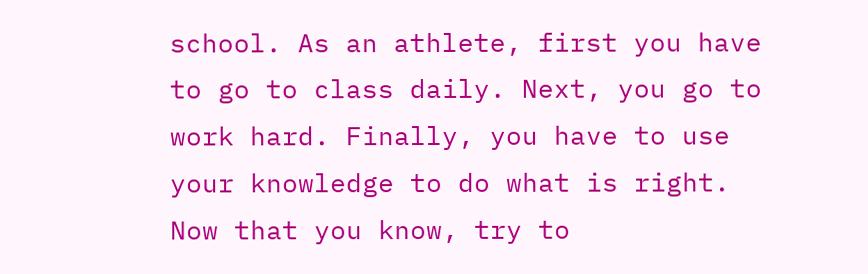school. As an athlete, first you have to go to class daily. Next, you go to work hard. Finally, you have to use your knowledge to do what is right. Now that you know, try to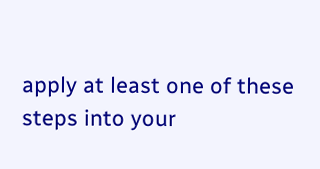apply at least one of these steps into your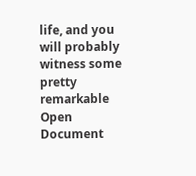life, and you will probably witness some pretty remarkable
Open Document